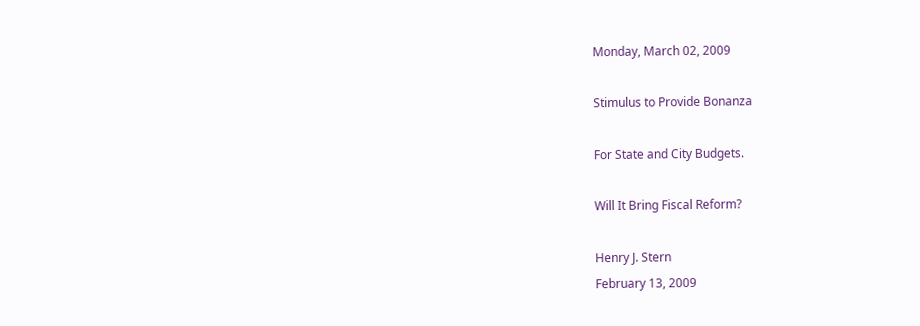Monday, March 02, 2009

Stimulus to Provide Bonanza

For State and City Budgets.

Will It Bring Fiscal Reform?

Henry J. Stern
February 13, 2009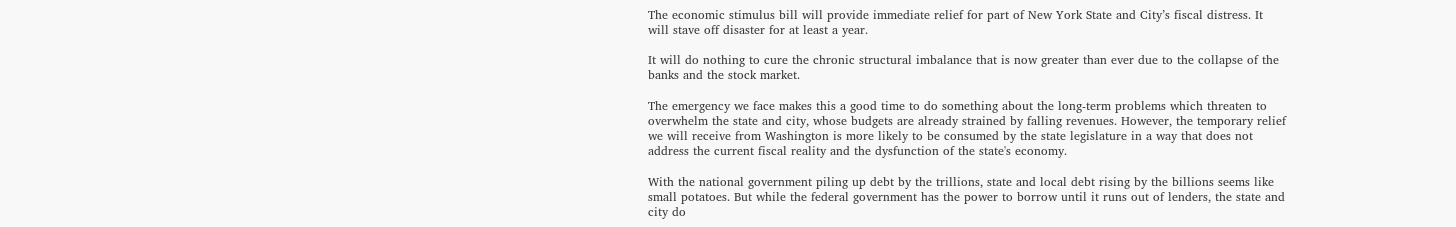The economic stimulus bill will provide immediate relief for part of New York State and City’s fiscal distress. It will stave off disaster for at least a year.

It will do nothing to cure the chronic structural imbalance that is now greater than ever due to the collapse of the banks and the stock market.

The emergency we face makes this a good time to do something about the long-term problems which threaten to overwhelm the state and city, whose budgets are already strained by falling revenues. However, the temporary relief we will receive from Washington is more likely to be consumed by the state legislature in a way that does not address the current fiscal reality and the dysfunction of the state's economy.

With the national government piling up debt by the trillions, state and local debt rising by the billions seems like small potatoes. But while the federal government has the power to borrow until it runs out of lenders, the state and city do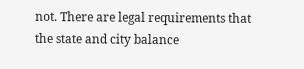not. There are legal requirements that the state and city balance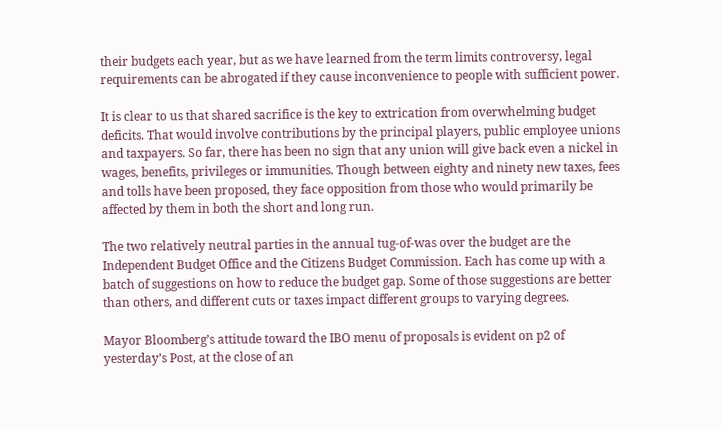their budgets each year, but as we have learned from the term limits controversy, legal requirements can be abrogated if they cause inconvenience to people with sufficient power.

It is clear to us that shared sacrifice is the key to extrication from overwhelming budget deficits. That would involve contributions by the principal players, public employee unions and taxpayers. So far, there has been no sign that any union will give back even a nickel in wages, benefits, privileges or immunities. Though between eighty and ninety new taxes, fees and tolls have been proposed, they face opposition from those who would primarily be affected by them in both the short and long run.

The two relatively neutral parties in the annual tug-of-was over the budget are the Independent Budget Office and the Citizens Budget Commission. Each has come up with a batch of suggestions on how to reduce the budget gap. Some of those suggestions are better than others, and different cuts or taxes impact different groups to varying degrees.

Mayor Bloomberg’s attitude toward the IBO menu of proposals is evident on p2 of yesterday’s Post, at the close of an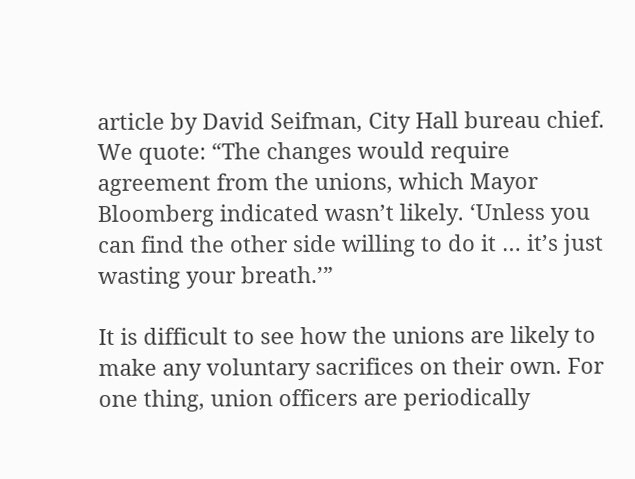article by David Seifman, City Hall bureau chief. We quote: “The changes would require agreement from the unions, which Mayor Bloomberg indicated wasn’t likely. ‘Unless you can find the other side willing to do it … it’s just wasting your breath.’”

It is difficult to see how the unions are likely to make any voluntary sacrifices on their own. For one thing, union officers are periodically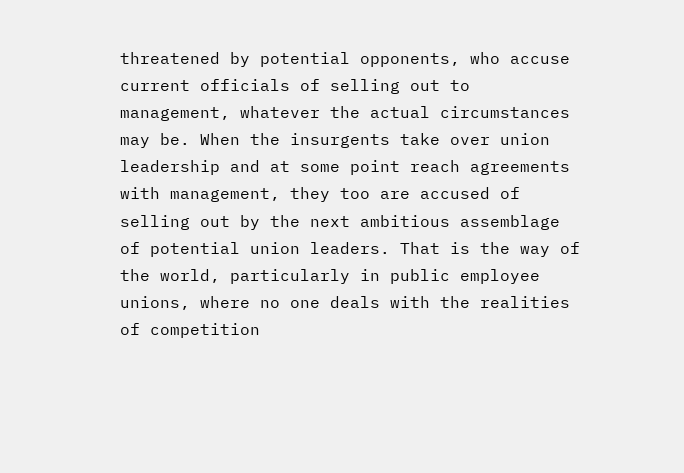threatened by potential opponents, who accuse current officials of selling out to management, whatever the actual circumstances may be. When the insurgents take over union leadership and at some point reach agreements with management, they too are accused of selling out by the next ambitious assemblage of potential union leaders. That is the way of the world, particularly in public employee unions, where no one deals with the realities of competition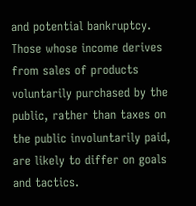and potential bankruptcy. Those whose income derives from sales of products voluntarily purchased by the public, rather than taxes on the public involuntarily paid, are likely to differ on goals and tactics.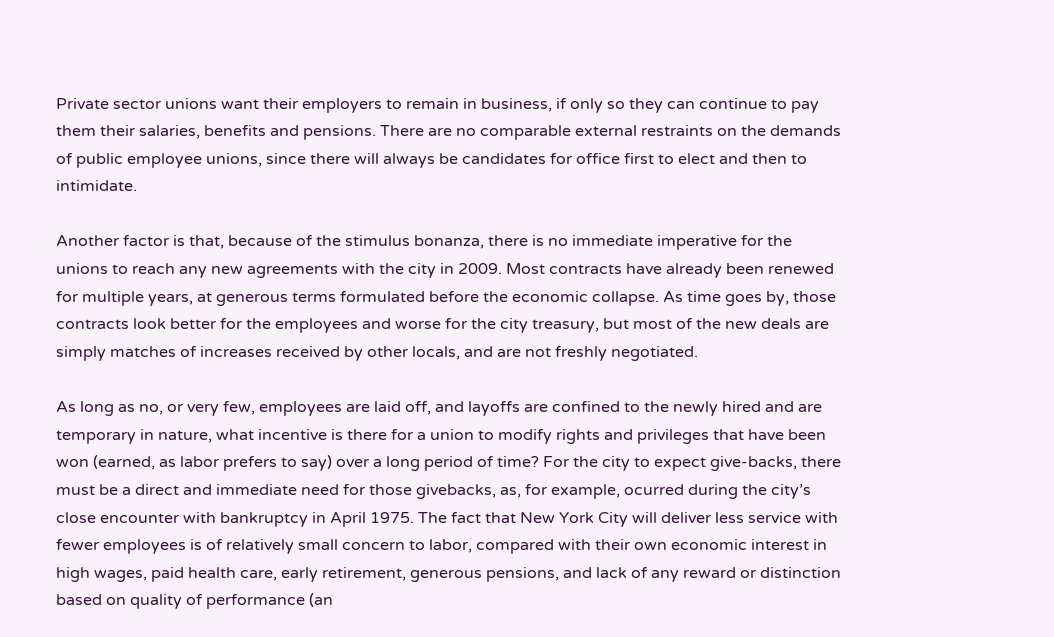Private sector unions want their employers to remain in business, if only so they can continue to pay them their salaries, benefits and pensions. There are no comparable external restraints on the demands of public employee unions, since there will always be candidates for office first to elect and then to intimidate.

Another factor is that, because of the stimulus bonanza, there is no immediate imperative for the unions to reach any new agreements with the city in 2009. Most contracts have already been renewed for multiple years, at generous terms formulated before the economic collapse. As time goes by, those contracts look better for the employees and worse for the city treasury, but most of the new deals are simply matches of increases received by other locals, and are not freshly negotiated.

As long as no, or very few, employees are laid off, and layoffs are confined to the newly hired and are temporary in nature, what incentive is there for a union to modify rights and privileges that have been won (earned, as labor prefers to say) over a long period of time? For the city to expect give-backs, there must be a direct and immediate need for those givebacks, as, for example, ocurred during the city’s close encounter with bankruptcy in April 1975. The fact that New York City will deliver less service with fewer employees is of relatively small concern to labor, compared with their own economic interest in high wages, paid health care, early retirement, generous pensions, and lack of any reward or distinction based on quality of performance (an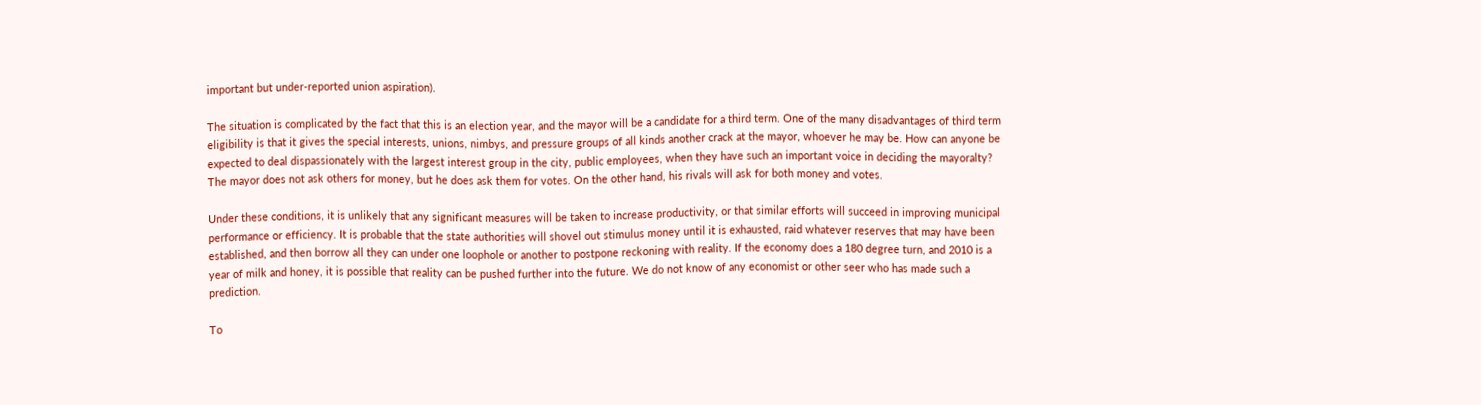important but under-reported union aspiration).

The situation is complicated by the fact that this is an election year, and the mayor will be a candidate for a third term. One of the many disadvantages of third term eligibility is that it gives the special interests, unions, nimbys, and pressure groups of all kinds another crack at the mayor, whoever he may be. How can anyone be expected to deal dispassionately with the largest interest group in the city, public employees, when they have such an important voice in deciding the mayoralty? The mayor does not ask others for money, but he does ask them for votes. On the other hand, his rivals will ask for both money and votes.

Under these conditions, it is unlikely that any significant measures will be taken to increase productivity, or that similar efforts will succeed in improving municipal performance or efficiency. It is probable that the state authorities will shovel out stimulus money until it is exhausted, raid whatever reserves that may have been established, and then borrow all they can under one loophole or another to postpone reckoning with reality. If the economy does a 180 degree turn, and 2010 is a year of milk and honey, it is possible that reality can be pushed further into the future. We do not know of any economist or other seer who has made such a prediction.

To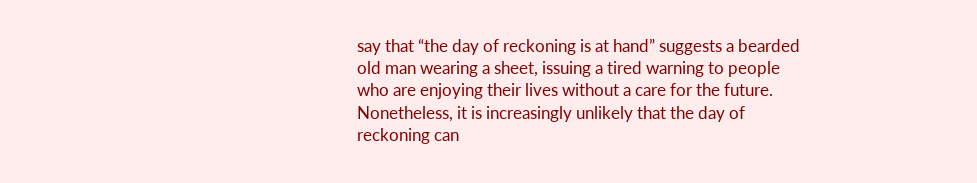say that “the day of reckoning is at hand” suggests a bearded old man wearing a sheet, issuing a tired warning to people who are enjoying their lives without a care for the future. Nonetheless, it is increasingly unlikely that the day of reckoning can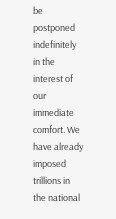be postponed indefinitely in the interest of our immediate comfort. We have already imposed trillions in the national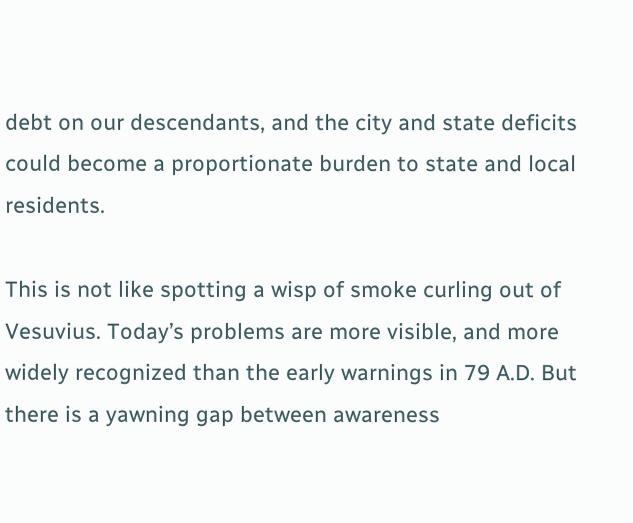debt on our descendants, and the city and state deficits could become a proportionate burden to state and local residents.

This is not like spotting a wisp of smoke curling out of Vesuvius. Today’s problems are more visible, and more widely recognized than the early warnings in 79 A.D. But there is a yawning gap between awareness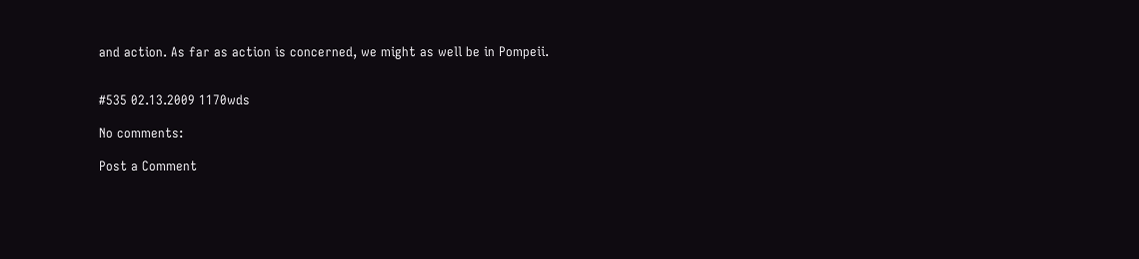and action. As far as action is concerned, we might as well be in Pompeii.


#535 02.13.2009 1170wds

No comments:

Post a Comment